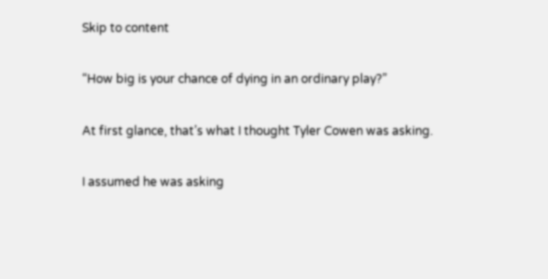Skip to content

“How big is your chance of dying in an ordinary play?”

At first glance, that’s what I thought Tyler Cowen was asking.

I assumed he was asking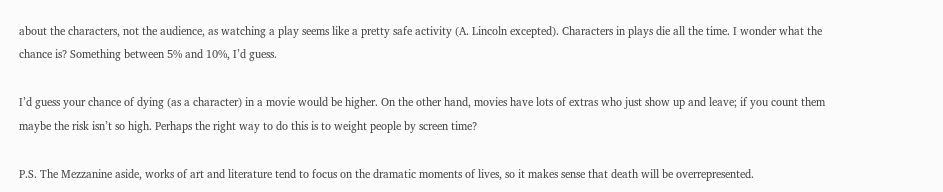about the characters, not the audience, as watching a play seems like a pretty safe activity (A. Lincoln excepted). Characters in plays die all the time. I wonder what the chance is? Something between 5% and 10%, I’d guess.

I’d guess your chance of dying (as a character) in a movie would be higher. On the other hand, movies have lots of extras who just show up and leave; if you count them maybe the risk isn’t so high. Perhaps the right way to do this is to weight people by screen time?

P.S. The Mezzanine aside, works of art and literature tend to focus on the dramatic moments of lives, so it makes sense that death will be overrepresented.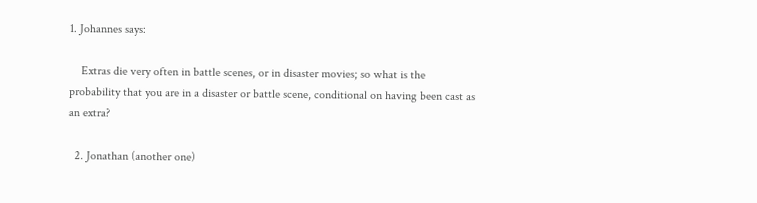1. Johannes says:

    Extras die very often in battle scenes, or in disaster movies; so what is the probability that you are in a disaster or battle scene, conditional on having been cast as an extra?

  2. Jonathan (another one)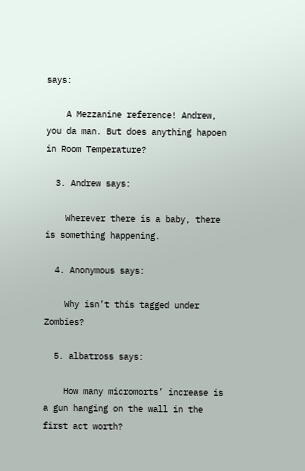says:

    A Mezzanine reference! Andrew, you da man. But does anything hapoen in Room Temperature?

  3. Andrew says:

    Wherever there is a baby, there is something happening.

  4. Anonymous says:

    Why isn’t this tagged under Zombies?

  5. albatross says:

    How many micromorts’ increase is a gun hanging on the wall in the first act worth?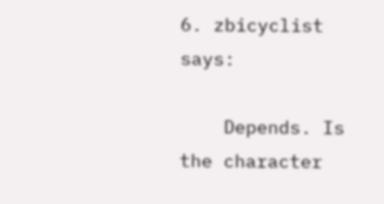6. zbicyclist says:

    Depends. Is the character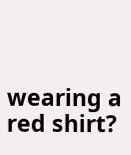wearing a red shirt?